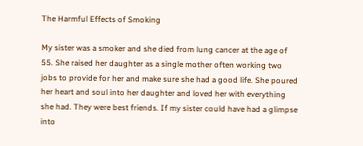The Harmful Effects of Smoking

My sister was a smoker and she died from lung cancer at the age of 55. She raised her daughter as a single mother often working two jobs to provide for her and make sure she had a good life. She poured her heart and soul into her daughter and loved her with everything she had. They were best friends. If my sister could have had a glimpse into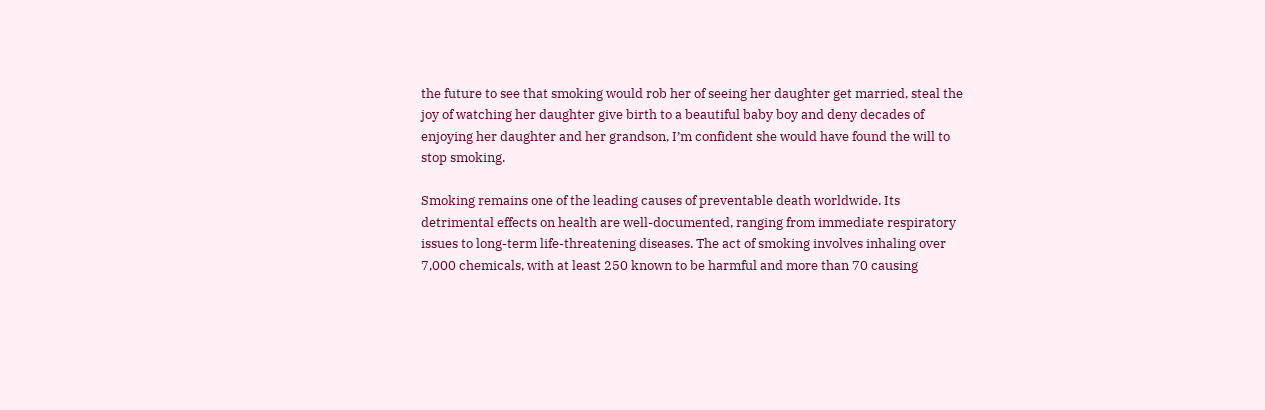the future to see that smoking would rob her of seeing her daughter get married, steal the joy of watching her daughter give birth to a beautiful baby boy and deny decades of enjoying her daughter and her grandson, I’m confident she would have found the will to stop smoking.

Smoking remains one of the leading causes of preventable death worldwide. Its detrimental effects on health are well-documented, ranging from immediate respiratory issues to long-term life-threatening diseases. The act of smoking involves inhaling over 7,000 chemicals, with at least 250 known to be harmful and more than 70 causing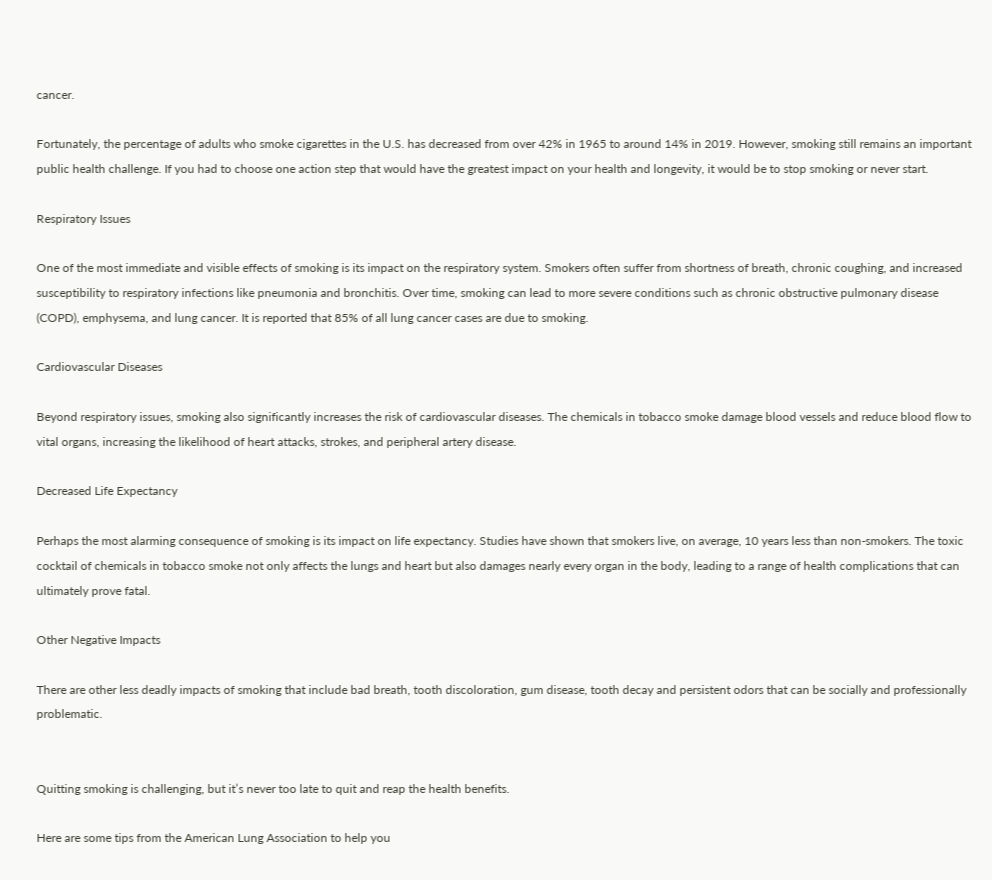cancer.

Fortunately, the percentage of adults who smoke cigarettes in the U.S. has decreased from over 42% in 1965 to around 14% in 2019. However, smoking still remains an important public health challenge. If you had to choose one action step that would have the greatest impact on your health and longevity, it would be to stop smoking or never start.

Respiratory Issues

One of the most immediate and visible effects of smoking is its impact on the respiratory system. Smokers often suffer from shortness of breath, chronic coughing, and increased susceptibility to respiratory infections like pneumonia and bronchitis. Over time, smoking can lead to more severe conditions such as chronic obstructive pulmonary disease (COPD), emphysema, and lung cancer. It is reported that 85% of all lung cancer cases are due to smoking.

Cardiovascular Diseases

Beyond respiratory issues, smoking also significantly increases the risk of cardiovascular diseases. The chemicals in tobacco smoke damage blood vessels and reduce blood flow to vital organs, increasing the likelihood of heart attacks, strokes, and peripheral artery disease.

Decreased Life Expectancy

Perhaps the most alarming consequence of smoking is its impact on life expectancy. Studies have shown that smokers live, on average, 10 years less than non-smokers. The toxic cocktail of chemicals in tobacco smoke not only affects the lungs and heart but also damages nearly every organ in the body, leading to a range of health complications that can ultimately prove fatal.

Other Negative Impacts

There are other less deadly impacts of smoking that include bad breath, tooth discoloration, gum disease, tooth decay and persistent odors that can be socially and professionally problematic.


Quitting smoking is challenging, but it’s never too late to quit and reap the health benefits.

Here are some tips from the American Lung Association to help you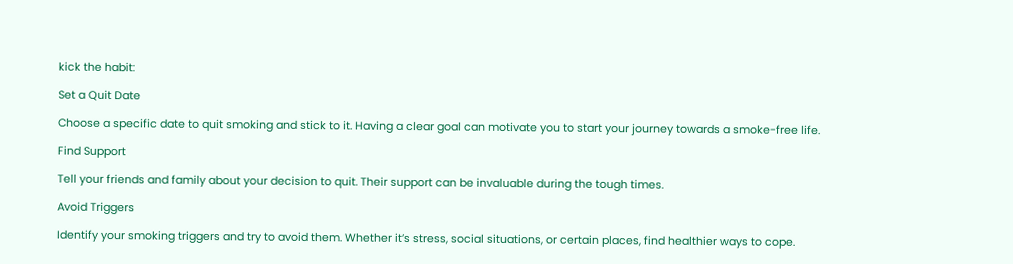kick the habit:

Set a Quit Date

Choose a specific date to quit smoking and stick to it. Having a clear goal can motivate you to start your journey towards a smoke-free life.

Find Support

Tell your friends and family about your decision to quit. Their support can be invaluable during the tough times.

Avoid Triggers

Identify your smoking triggers and try to avoid them. Whether it’s stress, social situations, or certain places, find healthier ways to cope.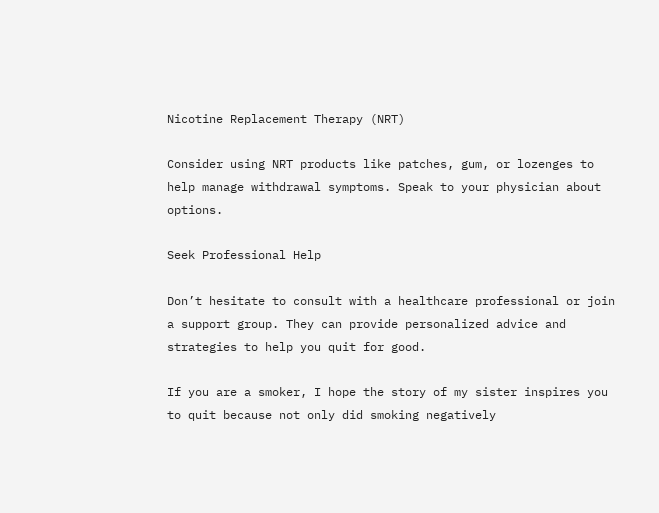Nicotine Replacement Therapy (NRT)

Consider using NRT products like patches, gum, or lozenges to help manage withdrawal symptoms. Speak to your physician about options.

Seek Professional Help

Don’t hesitate to consult with a healthcare professional or join a support group. They can provide personalized advice and strategies to help you quit for good.

If you are a smoker, I hope the story of my sister inspires you to quit because not only did smoking negatively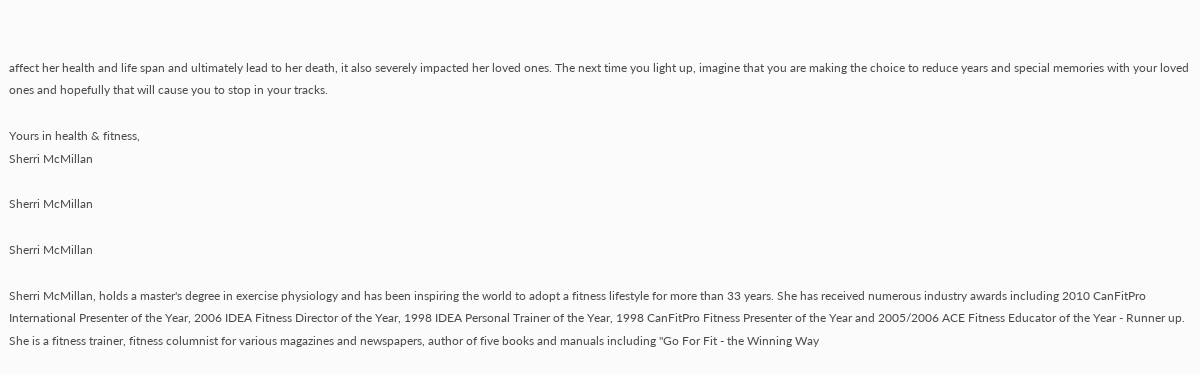affect her health and life span and ultimately lead to her death, it also severely impacted her loved ones. The next time you light up, imagine that you are making the choice to reduce years and special memories with your loved ones and hopefully that will cause you to stop in your tracks.

Yours in health & fitness,
Sherri McMillan

Sherri McMillan

Sherri McMillan

Sherri McMillan, holds a master's degree in exercise physiology and has been inspiring the world to adopt a fitness lifestyle for more than 33 years. She has received numerous industry awards including 2010 CanFitPro International Presenter of the Year, 2006 IDEA Fitness Director of the Year, 1998 IDEA Personal Trainer of the Year, 1998 CanFitPro Fitness Presenter of the Year and 2005/2006 ACE Fitness Educator of the Year - Runner up. She is a fitness trainer, fitness columnist for various magazines and newspapers, author of five books and manuals including "Go For Fit - the Winning Way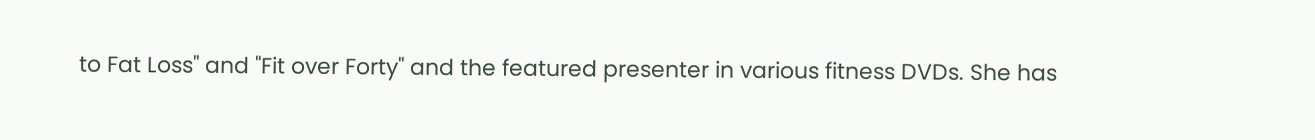to Fat Loss" and "Fit over Forty" and the featured presenter in various fitness DVDs. She has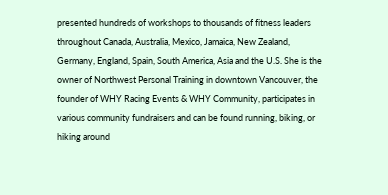presented hundreds of workshops to thousands of fitness leaders throughout Canada, Australia, Mexico, Jamaica, New Zealand, Germany, England, Spain, South America, Asia and the U.S. She is the owner of Northwest Personal Training in downtown Vancouver, the founder of WHY Racing Events & WHY Community, participates in various community fundraisers and can be found running, biking, or hiking around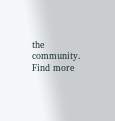the community. Find more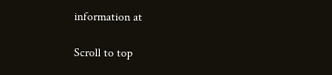information at

Scroll to top